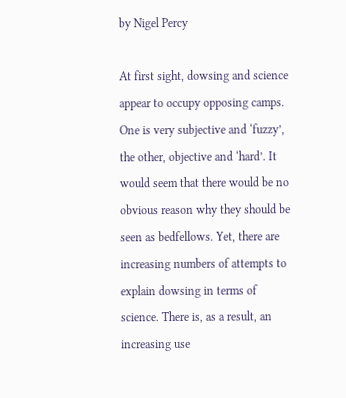by Nigel Percy

At first sight, dowsing and science appear to occupy opposing camps. One is very subjective and ‘fuzzy’, the other, objective and ‘hard’. It would seem that there would be no obvious reason why they should be seen as bedfellows. Yet, there are increasing numbers of attempts to explain dowsing in terms of science. There is, as a result, an increasing use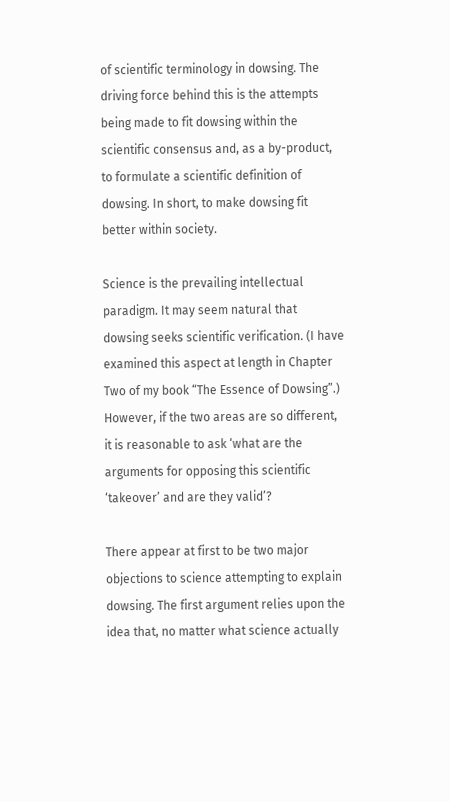of scientific terminology in dowsing. The driving force behind this is the attempts being made to fit dowsing within the scientific consensus and, as a by-product, to formulate a scientific definition of dowsing. In short, to make dowsing fit better within society.

Science is the prevailing intellectual paradigm. It may seem natural that dowsing seeks scientific verification. (I have examined this aspect at length in Chapter Two of my book “The Essence of Dowsing”.) However, if the two areas are so different, it is reasonable to ask ‘what are the arguments for opposing this scientific ‘takeover’ and are they valid’?

There appear at first to be two major objections to science attempting to explain dowsing. The first argument relies upon the idea that, no matter what science actually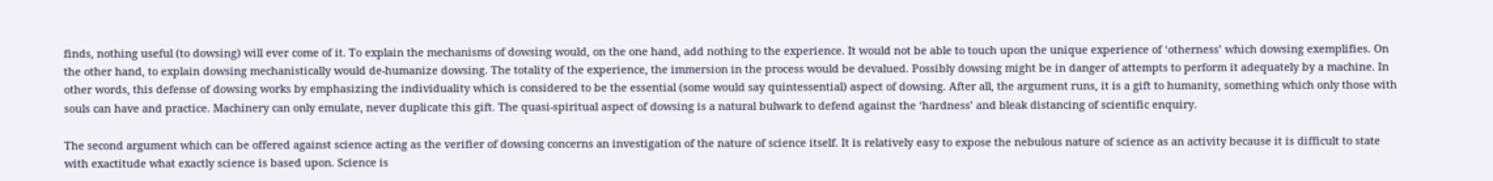finds, nothing useful (to dowsing) will ever come of it. To explain the mechanisms of dowsing would, on the one hand, add nothing to the experience. It would not be able to touch upon the unique experience of ‘otherness’ which dowsing exemplifies. On the other hand, to explain dowsing mechanistically would de-humanize dowsing. The totality of the experience, the immersion in the process would be devalued. Possibly dowsing might be in danger of attempts to perform it adequately by a machine. In other words, this defense of dowsing works by emphasizing the individuality which is considered to be the essential (some would say quintessential) aspect of dowsing. After all, the argument runs, it is a gift to humanity, something which only those with souls can have and practice. Machinery can only emulate, never duplicate this gift. The quasi-spiritual aspect of dowsing is a natural bulwark to defend against the ‘hardness’ and bleak distancing of scientific enquiry.

The second argument which can be offered against science acting as the verifier of dowsing concerns an investigation of the nature of science itself. It is relatively easy to expose the nebulous nature of science as an activity because it is difficult to state with exactitude what exactly science is based upon. Science is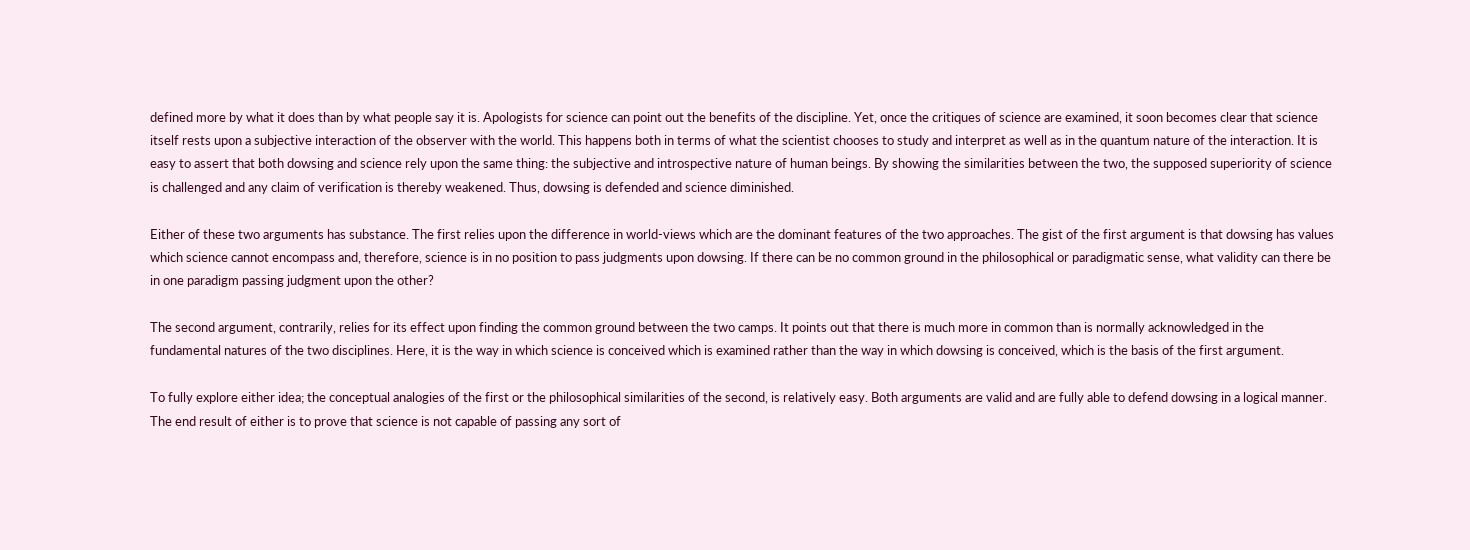defined more by what it does than by what people say it is. Apologists for science can point out the benefits of the discipline. Yet, once the critiques of science are examined, it soon becomes clear that science itself rests upon a subjective interaction of the observer with the world. This happens both in terms of what the scientist chooses to study and interpret as well as in the quantum nature of the interaction. It is easy to assert that both dowsing and science rely upon the same thing: the subjective and introspective nature of human beings. By showing the similarities between the two, the supposed superiority of science is challenged and any claim of verification is thereby weakened. Thus, dowsing is defended and science diminished.

Either of these two arguments has substance. The first relies upon the difference in world-views which are the dominant features of the two approaches. The gist of the first argument is that dowsing has values which science cannot encompass and, therefore, science is in no position to pass judgments upon dowsing. If there can be no common ground in the philosophical or paradigmatic sense, what validity can there be in one paradigm passing judgment upon the other?

The second argument, contrarily, relies for its effect upon finding the common ground between the two camps. It points out that there is much more in common than is normally acknowledged in the fundamental natures of the two disciplines. Here, it is the way in which science is conceived which is examined rather than the way in which dowsing is conceived, which is the basis of the first argument.

To fully explore either idea; the conceptual analogies of the first or the philosophical similarities of the second, is relatively easy. Both arguments are valid and are fully able to defend dowsing in a logical manner. The end result of either is to prove that science is not capable of passing any sort of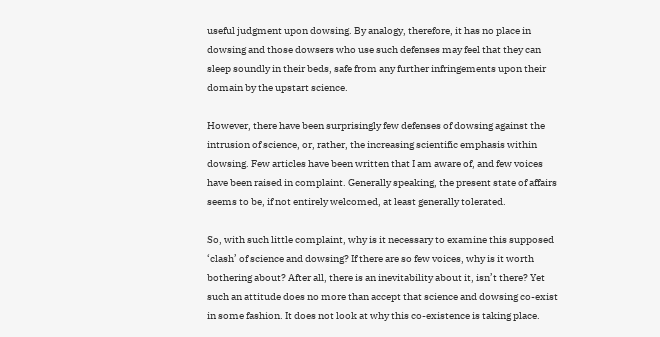useful judgment upon dowsing. By analogy, therefore, it has no place in dowsing and those dowsers who use such defenses may feel that they can sleep soundly in their beds, safe from any further infringements upon their domain by the upstart science.

However, there have been surprisingly few defenses of dowsing against the intrusion of science, or, rather, the increasing scientific emphasis within dowsing. Few articles have been written that I am aware of, and few voices have been raised in complaint. Generally speaking, the present state of affairs seems to be, if not entirely welcomed, at least generally tolerated.

So, with such little complaint, why is it necessary to examine this supposed ‘clash’ of science and dowsing? If there are so few voices, why is it worth bothering about? After all, there is an inevitability about it, isn’t there? Yet such an attitude does no more than accept that science and dowsing co-exist in some fashion. It does not look at why this co-existence is taking place.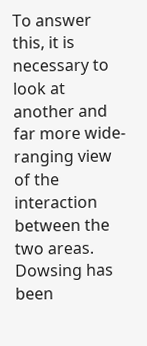To answer this, it is necessary to look at another and far more wide-ranging view of the interaction between the two areas. Dowsing has been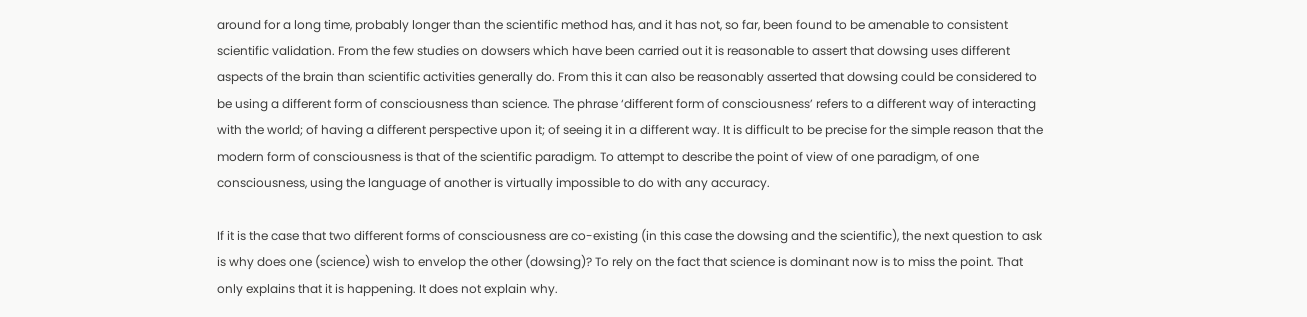around for a long time, probably longer than the scientific method has, and it has not, so far, been found to be amenable to consistent scientific validation. From the few studies on dowsers which have been carried out it is reasonable to assert that dowsing uses different aspects of the brain than scientific activities generally do. From this it can also be reasonably asserted that dowsing could be considered to be using a different form of consciousness than science. The phrase ‘different form of consciousness’ refers to a different way of interacting with the world; of having a different perspective upon it; of seeing it in a different way. It is difficult to be precise for the simple reason that the modern form of consciousness is that of the scientific paradigm. To attempt to describe the point of view of one paradigm, of one consciousness, using the language of another is virtually impossible to do with any accuracy.

If it is the case that two different forms of consciousness are co-existing (in this case the dowsing and the scientific), the next question to ask is why does one (science) wish to envelop the other (dowsing)? To rely on the fact that science is dominant now is to miss the point. That only explains that it is happening. It does not explain why.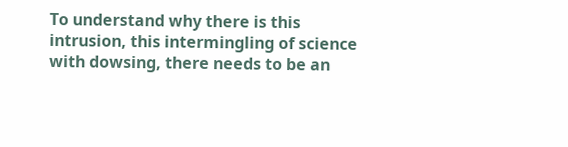To understand why there is this intrusion, this intermingling of science with dowsing, there needs to be an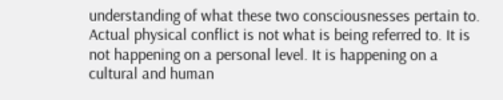understanding of what these two consciousnesses pertain to. Actual physical conflict is not what is being referred to. It is not happening on a personal level. It is happening on a cultural and human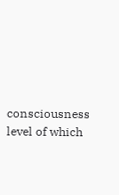consciousness level of which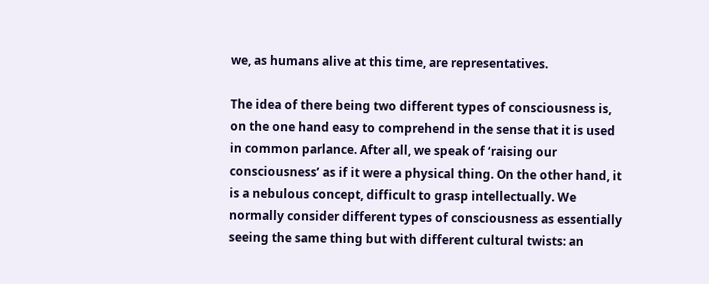we, as humans alive at this time, are representatives.

The idea of there being two different types of consciousness is, on the one hand easy to comprehend in the sense that it is used in common parlance. After all, we speak of ‘raising our consciousness’ as if it were a physical thing. On the other hand, it is a nebulous concept, difficult to grasp intellectually. We normally consider different types of consciousness as essentially seeing the same thing but with different cultural twists: an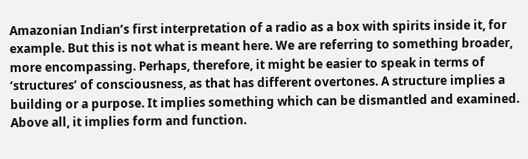Amazonian Indian’s first interpretation of a radio as a box with spirits inside it, for example. But this is not what is meant here. We are referring to something broader, more encompassing. Perhaps, therefore, it might be easier to speak in terms of ‘structures’ of consciousness, as that has different overtones. A structure implies a building or a purpose. It implies something which can be dismantled and examined. Above all, it implies form and function.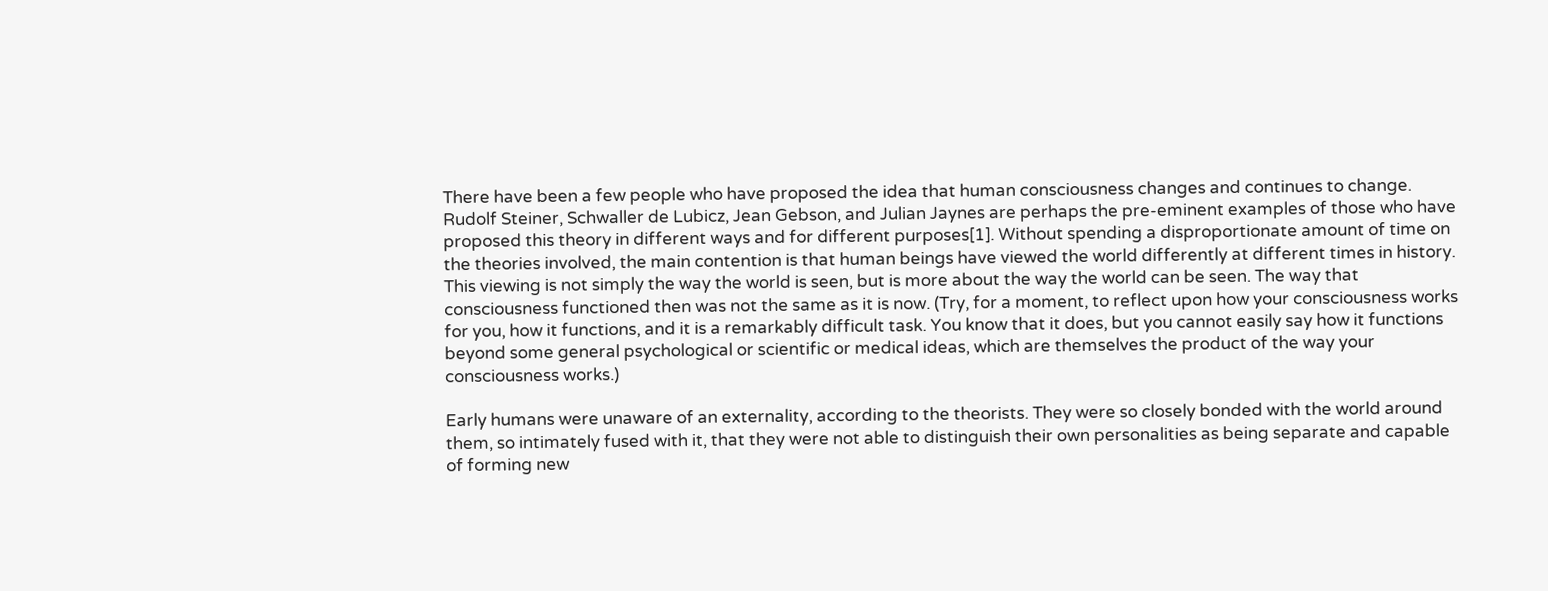There have been a few people who have proposed the idea that human consciousness changes and continues to change. Rudolf Steiner, Schwaller de Lubicz, Jean Gebson, and Julian Jaynes are perhaps the pre-eminent examples of those who have proposed this theory in different ways and for different purposes[1]. Without spending a disproportionate amount of time on the theories involved, the main contention is that human beings have viewed the world differently at different times in history. This viewing is not simply the way the world is seen, but is more about the way the world can be seen. The way that consciousness functioned then was not the same as it is now. (Try, for a moment, to reflect upon how your consciousness works for you, how it functions, and it is a remarkably difficult task. You know that it does, but you cannot easily say how it functions beyond some general psychological or scientific or medical ideas, which are themselves the product of the way your consciousness works.)

Early humans were unaware of an externality, according to the theorists. They were so closely bonded with the world around them, so intimately fused with it, that they were not able to distinguish their own personalities as being separate and capable of forming new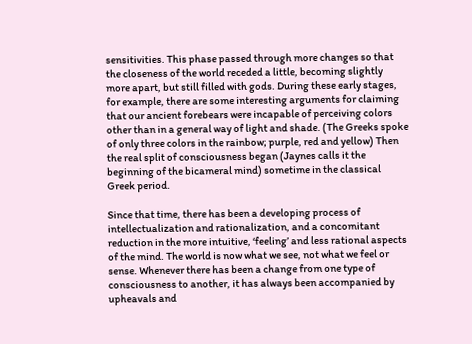sensitivities. This phase passed through more changes so that the closeness of the world receded a little, becoming slightly more apart, but still filled with gods. During these early stages, for example, there are some interesting arguments for claiming that our ancient forebears were incapable of perceiving colors other than in a general way of light and shade. (The Greeks spoke of only three colors in the rainbow; purple, red and yellow) Then the real split of consciousness began (Jaynes calls it the beginning of the bicameral mind) sometime in the classical Greek period.

Since that time, there has been a developing process of intellectualization and rationalization, and a concomitant reduction in the more intuitive, ‘feeling’ and less rational aspects of the mind. The world is now what we see, not what we feel or sense. Whenever there has been a change from one type of consciousness to another, it has always been accompanied by upheavals and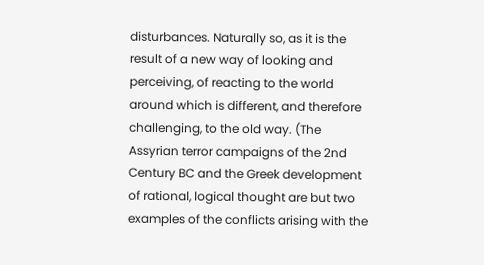disturbances. Naturally so, as it is the result of a new way of looking and perceiving, of reacting to the world around which is different, and therefore challenging, to the old way. (The Assyrian terror campaigns of the 2nd Century BC and the Greek development of rational, logical thought are but two examples of the conflicts arising with the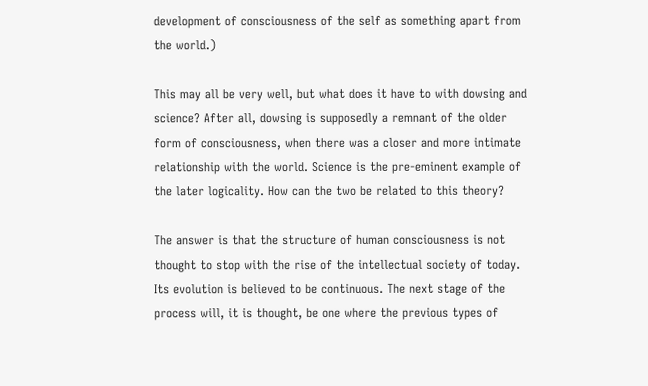development of consciousness of the self as something apart from the world.)

This may all be very well, but what does it have to with dowsing and science? After all, dowsing is supposedly a remnant of the older form of consciousness, when there was a closer and more intimate relationship with the world. Science is the pre-eminent example of the later logicality. How can the two be related to this theory?

The answer is that the structure of human consciousness is not thought to stop with the rise of the intellectual society of today. Its evolution is believed to be continuous. The next stage of the process will, it is thought, be one where the previous types of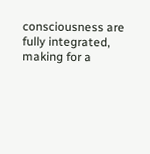consciousness are fully integrated, making for a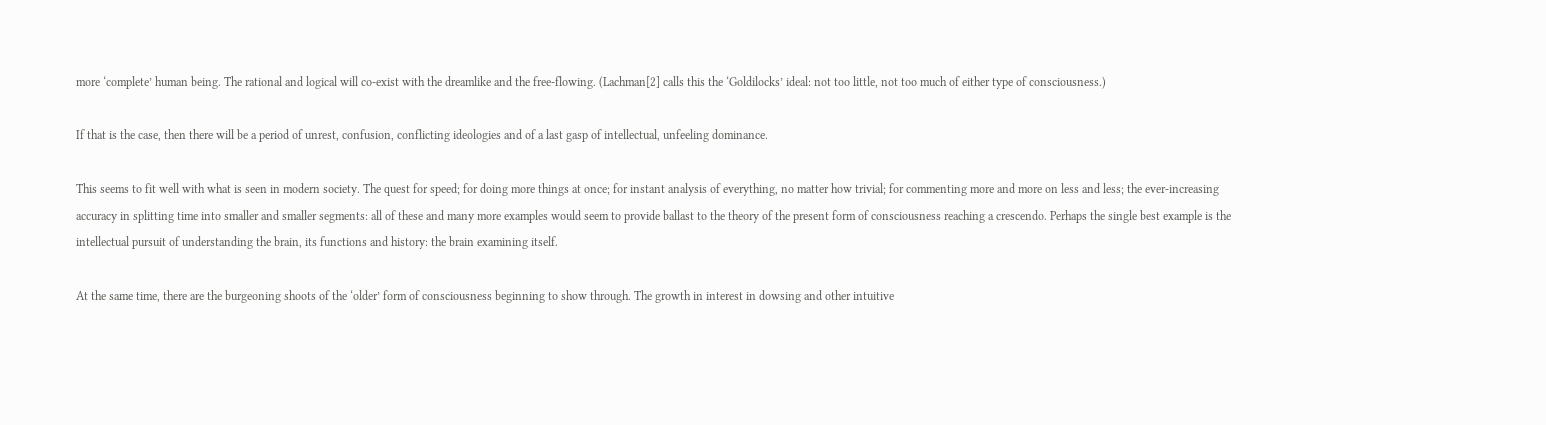more ‘complete’ human being. The rational and logical will co-exist with the dreamlike and the free-flowing. (Lachman[2] calls this the ‘Goldilocks’ ideal: not too little, not too much of either type of consciousness.)

If that is the case, then there will be a period of unrest, confusion, conflicting ideologies and of a last gasp of intellectual, unfeeling dominance.

This seems to fit well with what is seen in modern society. The quest for speed; for doing more things at once; for instant analysis of everything, no matter how trivial; for commenting more and more on less and less; the ever-increasing accuracy in splitting time into smaller and smaller segments: all of these and many more examples would seem to provide ballast to the theory of the present form of consciousness reaching a crescendo. Perhaps the single best example is the intellectual pursuit of understanding the brain, its functions and history: the brain examining itself.

At the same time, there are the burgeoning shoots of the ‘older’ form of consciousness beginning to show through. The growth in interest in dowsing and other intuitive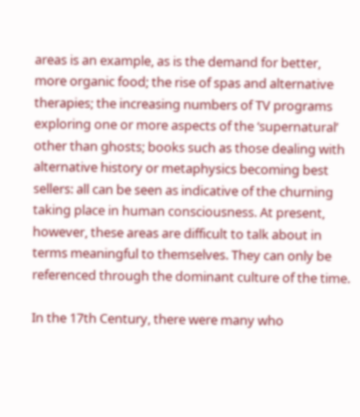areas is an example, as is the demand for better, more organic food; the rise of spas and alternative therapies; the increasing numbers of TV programs exploring one or more aspects of the ‘supernatural’ other than ghosts; books such as those dealing with alternative history or metaphysics becoming best sellers: all can be seen as indicative of the churning taking place in human consciousness. At present, however, these areas are difficult to talk about in terms meaningful to themselves. They can only be referenced through the dominant culture of the time.

In the 17th Century, there were many who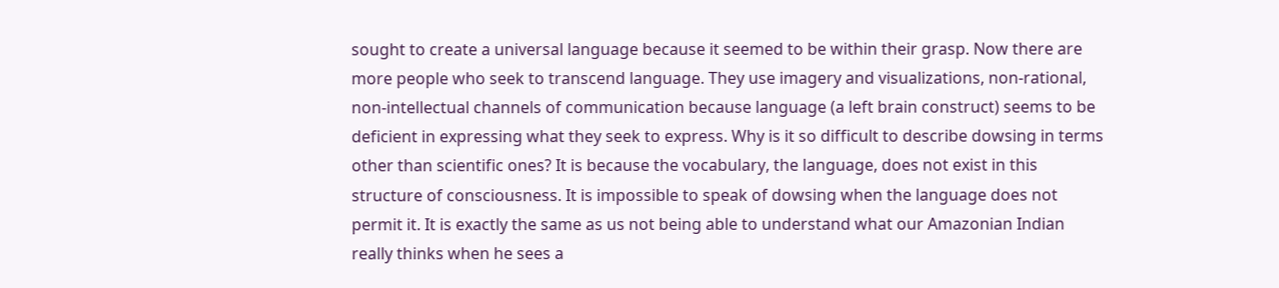sought to create a universal language because it seemed to be within their grasp. Now there are more people who seek to transcend language. They use imagery and visualizations, non-rational, non-intellectual channels of communication because language (a left brain construct) seems to be deficient in expressing what they seek to express. Why is it so difficult to describe dowsing in terms other than scientific ones? It is because the vocabulary, the language, does not exist in this structure of consciousness. It is impossible to speak of dowsing when the language does not permit it. It is exactly the same as us not being able to understand what our Amazonian Indian really thinks when he sees a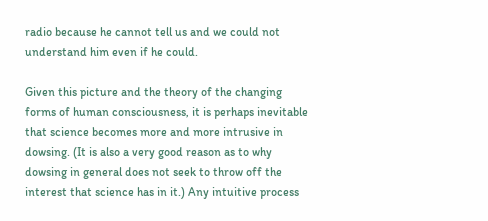radio because he cannot tell us and we could not understand him even if he could.

Given this picture and the theory of the changing forms of human consciousness, it is perhaps inevitable that science becomes more and more intrusive in dowsing. (It is also a very good reason as to why dowsing in general does not seek to throw off the interest that science has in it.) Any intuitive process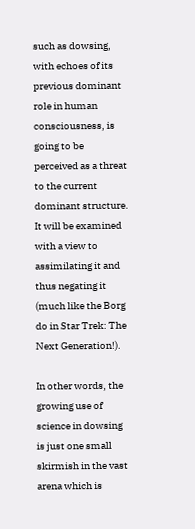such as dowsing, with echoes of its previous dominant role in human consciousness, is going to be perceived as a threat to the current dominant structure. It will be examined with a view to assimilating it and thus negating it (much like the Borg do in Star Trek: The Next Generation!).

In other words, the growing use of science in dowsing is just one small skirmish in the vast arena which is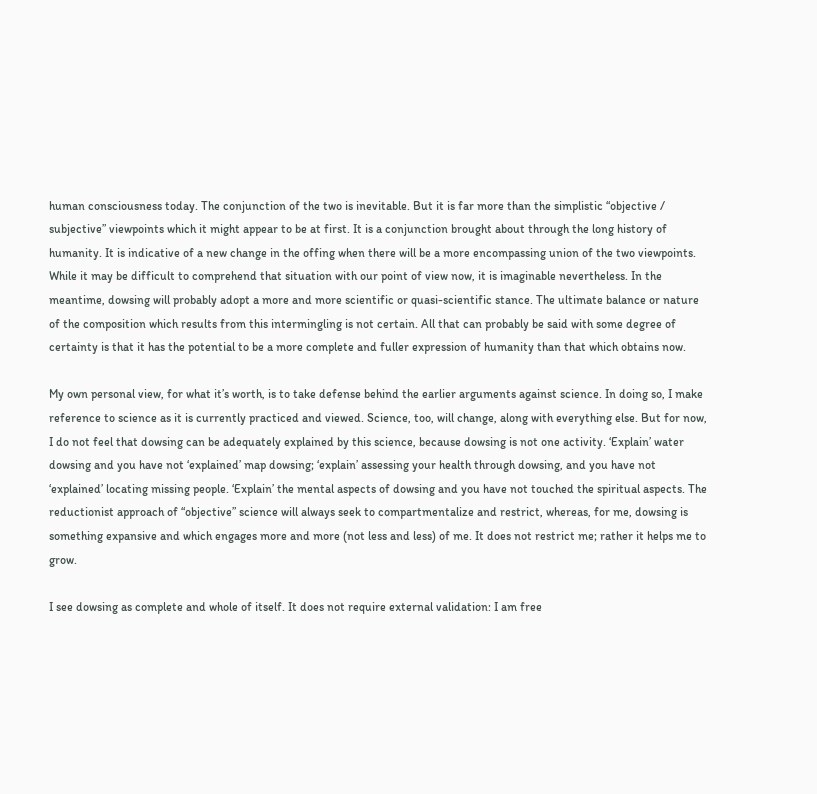human consciousness today. The conjunction of the two is inevitable. But it is far more than the simplistic “objective / subjective” viewpoints which it might appear to be at first. It is a conjunction brought about through the long history of humanity. It is indicative of a new change in the offing when there will be a more encompassing union of the two viewpoints. While it may be difficult to comprehend that situation with our point of view now, it is imaginable nevertheless. In the meantime, dowsing will probably adopt a more and more scientific or quasi-scientific stance. The ultimate balance or nature of the composition which results from this intermingling is not certain. All that can probably be said with some degree of certainty is that it has the potential to be a more complete and fuller expression of humanity than that which obtains now.

My own personal view, for what it’s worth, is to take defense behind the earlier arguments against science. In doing so, I make reference to science as it is currently practiced and viewed. Science, too, will change, along with everything else. But for now, I do not feel that dowsing can be adequately explained by this science, because dowsing is not one activity. ‘Explain’ water dowsing and you have not ‘explained’ map dowsing; ‘explain’ assessing your health through dowsing, and you have not ‘explained’ locating missing people. ‘Explain’ the mental aspects of dowsing and you have not touched the spiritual aspects. The reductionist approach of “objective” science will always seek to compartmentalize and restrict, whereas, for me, dowsing is something expansive and which engages more and more (not less and less) of me. It does not restrict me; rather it helps me to grow.

I see dowsing as complete and whole of itself. It does not require external validation: I am free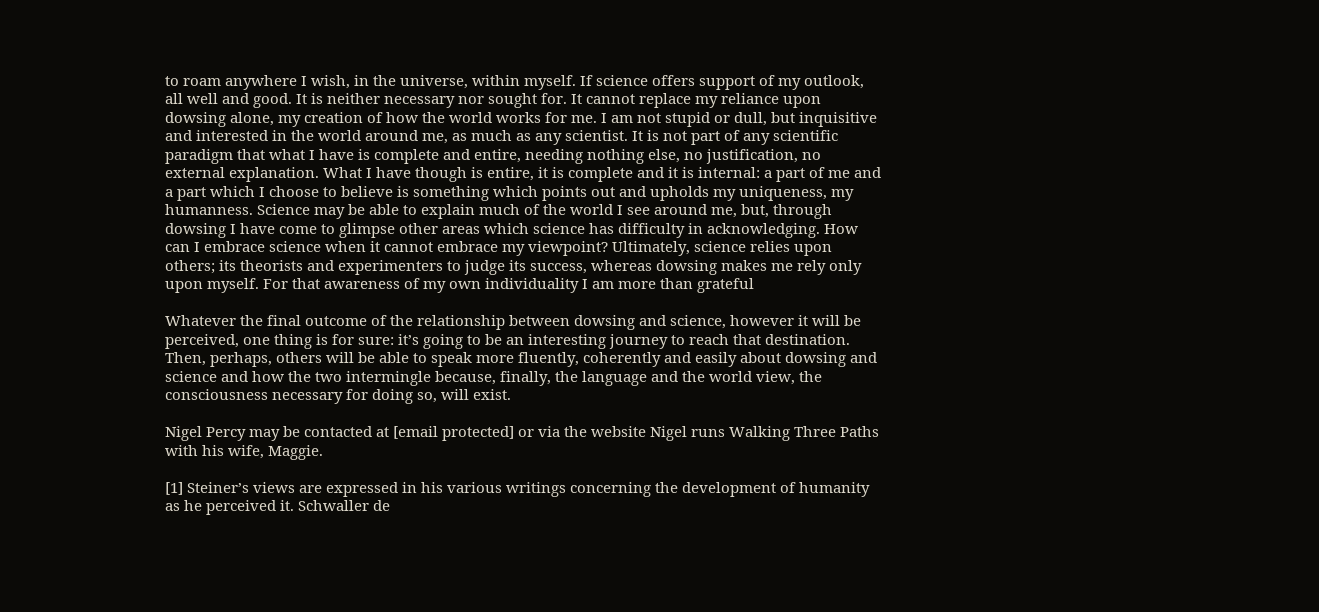to roam anywhere I wish, in the universe, within myself. If science offers support of my outlook, all well and good. It is neither necessary nor sought for. It cannot replace my reliance upon dowsing alone, my creation of how the world works for me. I am not stupid or dull, but inquisitive and interested in the world around me, as much as any scientist. It is not part of any scientific paradigm that what I have is complete and entire, needing nothing else, no justification, no external explanation. What I have though is entire, it is complete and it is internal: a part of me and a part which I choose to believe is something which points out and upholds my uniqueness, my humanness. Science may be able to explain much of the world I see around me, but, through dowsing I have come to glimpse other areas which science has difficulty in acknowledging. How can I embrace science when it cannot embrace my viewpoint? Ultimately, science relies upon others; its theorists and experimenters to judge its success, whereas dowsing makes me rely only upon myself. For that awareness of my own individuality I am more than grateful

Whatever the final outcome of the relationship between dowsing and science, however it will be perceived, one thing is for sure: it’s going to be an interesting journey to reach that destination. Then, perhaps, others will be able to speak more fluently, coherently and easily about dowsing and science and how the two intermingle because, finally, the language and the world view, the consciousness necessary for doing so, will exist.

Nigel Percy may be contacted at [email protected] or via the website Nigel runs Walking Three Paths with his wife, Maggie.

[1] Steiner’s views are expressed in his various writings concerning the development of humanity as he perceived it. Schwaller de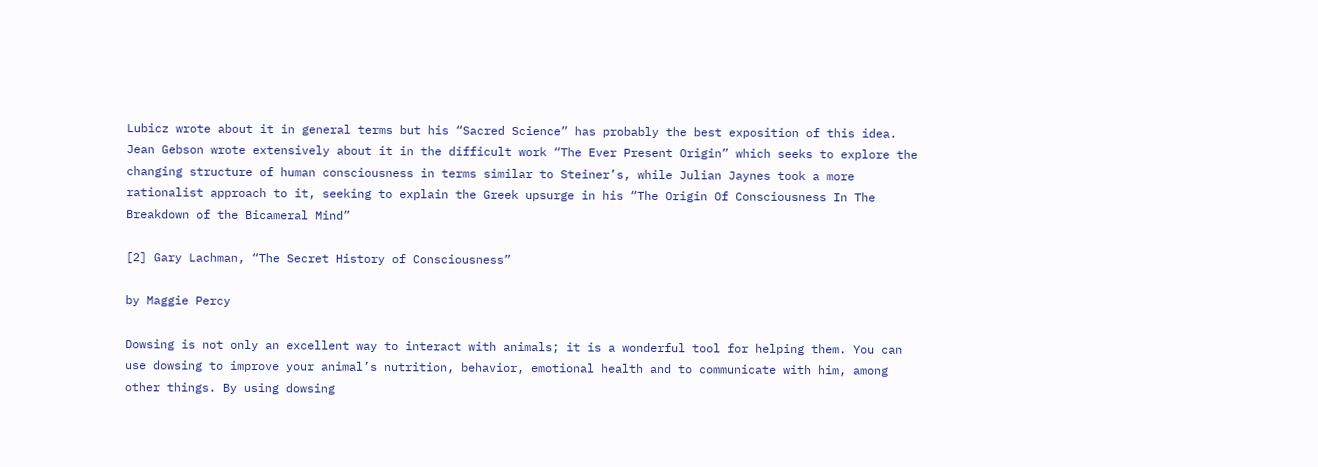Lubicz wrote about it in general terms but his “Sacred Science” has probably the best exposition of this idea. Jean Gebson wrote extensively about it in the difficult work “The Ever Present Origin” which seeks to explore the changing structure of human consciousness in terms similar to Steiner’s, while Julian Jaynes took a more rationalist approach to it, seeking to explain the Greek upsurge in his “The Origin Of Consciousness In The Breakdown of the Bicameral Mind”

[2] Gary Lachman, “The Secret History of Consciousness”

by Maggie Percy

Dowsing is not only an excellent way to interact with animals; it is a wonderful tool for helping them. You can use dowsing to improve your animal’s nutrition, behavior, emotional health and to communicate with him, among other things. By using dowsing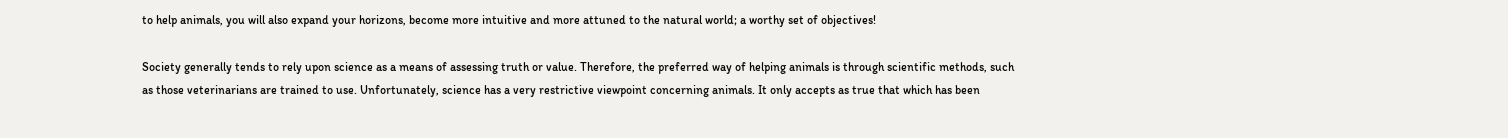to help animals, you will also expand your horizons, become more intuitive and more attuned to the natural world; a worthy set of objectives!

Society generally tends to rely upon science as a means of assessing truth or value. Therefore, the preferred way of helping animals is through scientific methods, such as those veterinarians are trained to use. Unfortunately, science has a very restrictive viewpoint concerning animals. It only accepts as true that which has been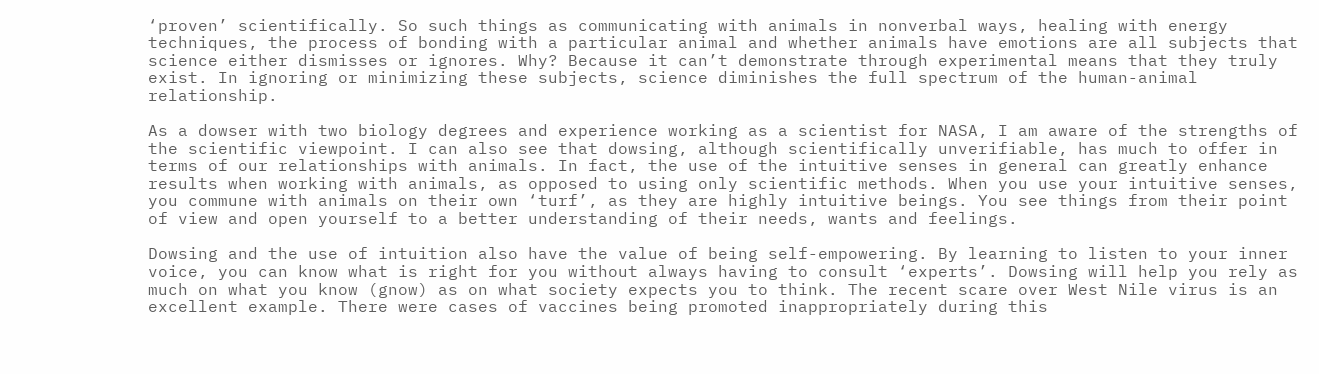‘proven’ scientifically. So such things as communicating with animals in nonverbal ways, healing with energy techniques, the process of bonding with a particular animal and whether animals have emotions are all subjects that science either dismisses or ignores. Why? Because it can’t demonstrate through experimental means that they truly exist. In ignoring or minimizing these subjects, science diminishes the full spectrum of the human-animal relationship.

As a dowser with two biology degrees and experience working as a scientist for NASA, I am aware of the strengths of the scientific viewpoint. I can also see that dowsing, although scientifically unverifiable, has much to offer in terms of our relationships with animals. In fact, the use of the intuitive senses in general can greatly enhance results when working with animals, as opposed to using only scientific methods. When you use your intuitive senses, you commune with animals on their own ‘turf’, as they are highly intuitive beings. You see things from their point of view and open yourself to a better understanding of their needs, wants and feelings.

Dowsing and the use of intuition also have the value of being self-empowering. By learning to listen to your inner voice, you can know what is right for you without always having to consult ‘experts’. Dowsing will help you rely as much on what you know (gnow) as on what society expects you to think. The recent scare over West Nile virus is an excellent example. There were cases of vaccines being promoted inappropriately during this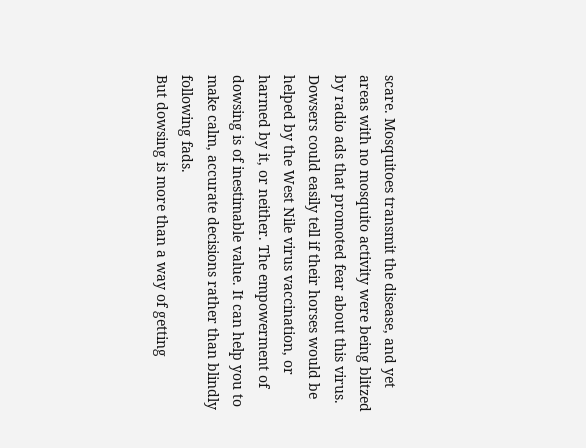scare. Mosquitoes transmit the disease, and yet areas with no mosquito activity were being blitzed by radio ads that promoted fear about this virus. Dowsers could easily tell if their horses would be helped by the West Nile virus vaccination, or harmed by it, or neither. The empowerment of dowsing is of inestimable value. It can help you to make calm, accurate decisions rather than blindly following fads.
But dowsing is more than a way of getting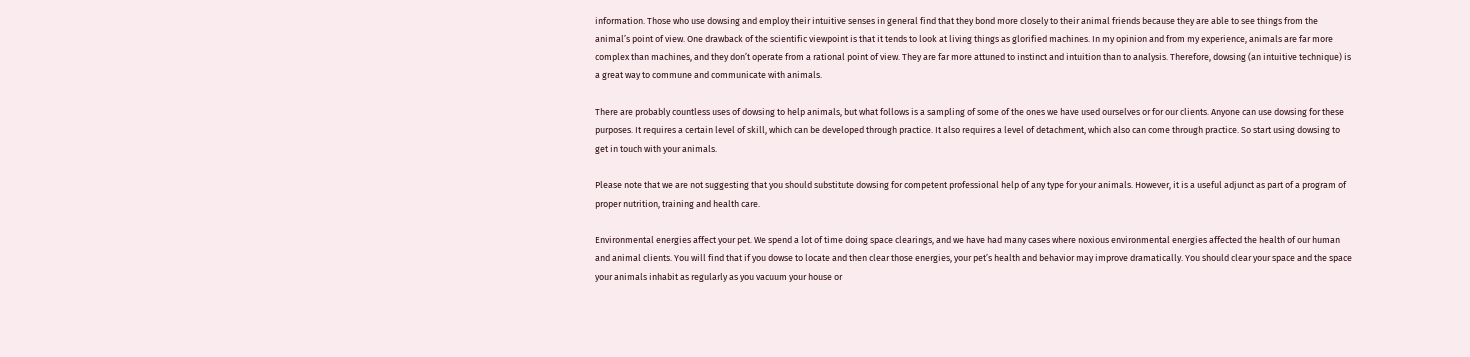information. Those who use dowsing and employ their intuitive senses in general find that they bond more closely to their animal friends because they are able to see things from the animal’s point of view. One drawback of the scientific viewpoint is that it tends to look at living things as glorified machines. In my opinion and from my experience, animals are far more complex than machines, and they don’t operate from a rational point of view. They are far more attuned to instinct and intuition than to analysis. Therefore, dowsing (an intuitive technique) is a great way to commune and communicate with animals.

There are probably countless uses of dowsing to help animals, but what follows is a sampling of some of the ones we have used ourselves or for our clients. Anyone can use dowsing for these purposes. It requires a certain level of skill, which can be developed through practice. It also requires a level of detachment, which also can come through practice. So start using dowsing to get in touch with your animals.

Please note that we are not suggesting that you should substitute dowsing for competent professional help of any type for your animals. However, it is a useful adjunct as part of a program of proper nutrition, training and health care.

Environmental energies affect your pet. We spend a lot of time doing space clearings, and we have had many cases where noxious environmental energies affected the health of our human and animal clients. You will find that if you dowse to locate and then clear those energies, your pet’s health and behavior may improve dramatically. You should clear your space and the space your animals inhabit as regularly as you vacuum your house or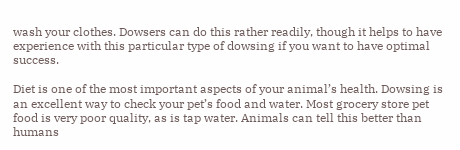wash your clothes. Dowsers can do this rather readily, though it helps to have experience with this particular type of dowsing if you want to have optimal success.

Diet is one of the most important aspects of your animal’s health. Dowsing is an excellent way to check your pet’s food and water. Most grocery store pet food is very poor quality, as is tap water. Animals can tell this better than humans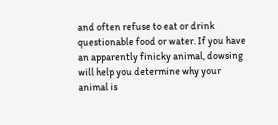and often refuse to eat or drink questionable food or water. If you have an apparently finicky animal, dowsing will help you determine why your animal is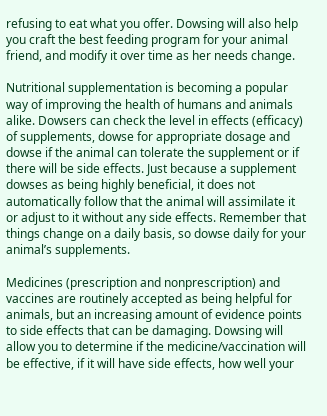refusing to eat what you offer. Dowsing will also help you craft the best feeding program for your animal friend, and modify it over time as her needs change.

Nutritional supplementation is becoming a popular way of improving the health of humans and animals alike. Dowsers can check the level in effects (efficacy) of supplements, dowse for appropriate dosage and dowse if the animal can tolerate the supplement or if there will be side effects. Just because a supplement dowses as being highly beneficial, it does not automatically follow that the animal will assimilate it or adjust to it without any side effects. Remember that things change on a daily basis, so dowse daily for your animal’s supplements.

Medicines (prescription and nonprescription) and vaccines are routinely accepted as being helpful for animals, but an increasing amount of evidence points to side effects that can be damaging. Dowsing will allow you to determine if the medicine/vaccination will be effective, if it will have side effects, how well your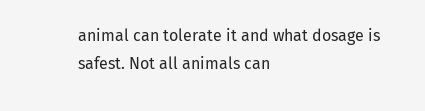animal can tolerate it and what dosage is safest. Not all animals can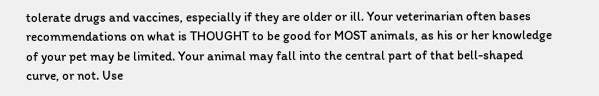tolerate drugs and vaccines, especially if they are older or ill. Your veterinarian often bases recommendations on what is THOUGHT to be good for MOST animals, as his or her knowledge of your pet may be limited. Your animal may fall into the central part of that bell-shaped curve, or not. Use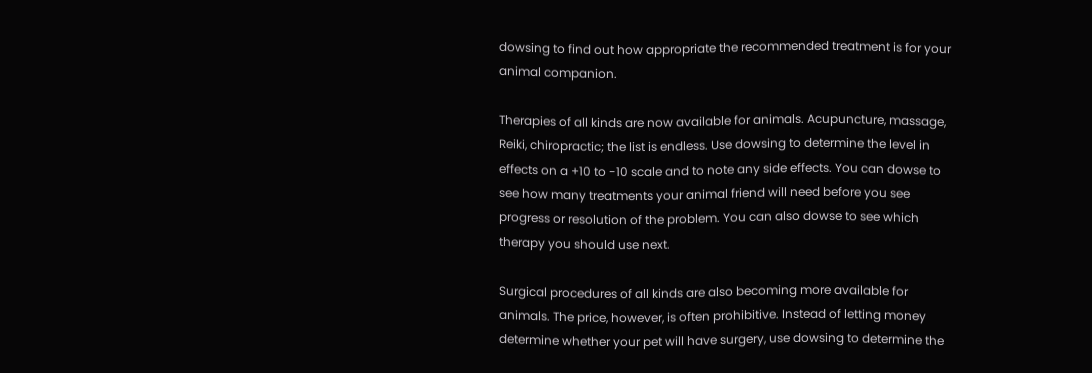dowsing to find out how appropriate the recommended treatment is for your animal companion.

Therapies of all kinds are now available for animals. Acupuncture, massage, Reiki, chiropractic; the list is endless. Use dowsing to determine the level in effects on a +10 to -10 scale and to note any side effects. You can dowse to see how many treatments your animal friend will need before you see progress or resolution of the problem. You can also dowse to see which therapy you should use next.

Surgical procedures of all kinds are also becoming more available for animals. The price, however, is often prohibitive. Instead of letting money determine whether your pet will have surgery, use dowsing to determine the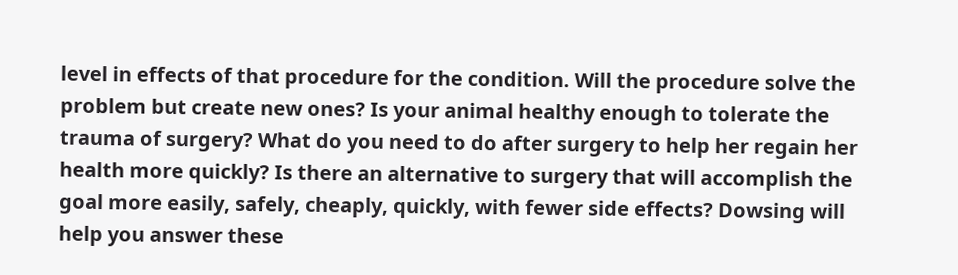level in effects of that procedure for the condition. Will the procedure solve the problem but create new ones? Is your animal healthy enough to tolerate the trauma of surgery? What do you need to do after surgery to help her regain her health more quickly? Is there an alternative to surgery that will accomplish the goal more easily, safely, cheaply, quickly, with fewer side effects? Dowsing will help you answer these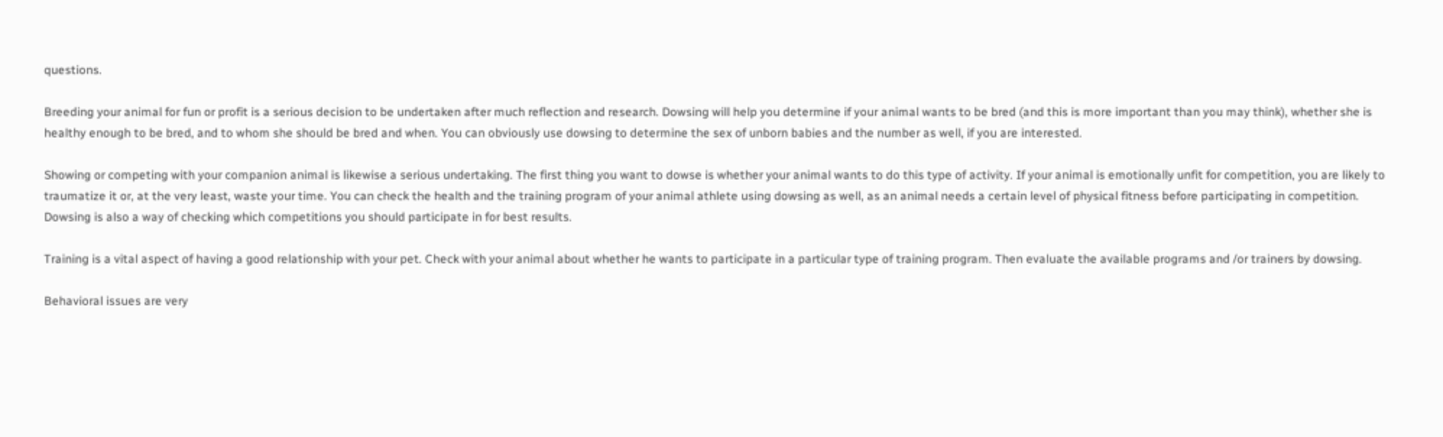questions.

Breeding your animal for fun or profit is a serious decision to be undertaken after much reflection and research. Dowsing will help you determine if your animal wants to be bred (and this is more important than you may think), whether she is healthy enough to be bred, and to whom she should be bred and when. You can obviously use dowsing to determine the sex of unborn babies and the number as well, if you are interested.

Showing or competing with your companion animal is likewise a serious undertaking. The first thing you want to dowse is whether your animal wants to do this type of activity. If your animal is emotionally unfit for competition, you are likely to traumatize it or, at the very least, waste your time. You can check the health and the training program of your animal athlete using dowsing as well, as an animal needs a certain level of physical fitness before participating in competition. Dowsing is also a way of checking which competitions you should participate in for best results.

Training is a vital aspect of having a good relationship with your pet. Check with your animal about whether he wants to participate in a particular type of training program. Then evaluate the available programs and /or trainers by dowsing.

Behavioral issues are very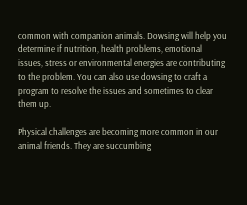common with companion animals. Dowsing will help you determine if nutrition, health problems, emotional issues, stress or environmental energies are contributing to the problem. You can also use dowsing to craft a program to resolve the issues and sometimes to clear them up.

Physical challenges are becoming more common in our animal friends. They are succumbing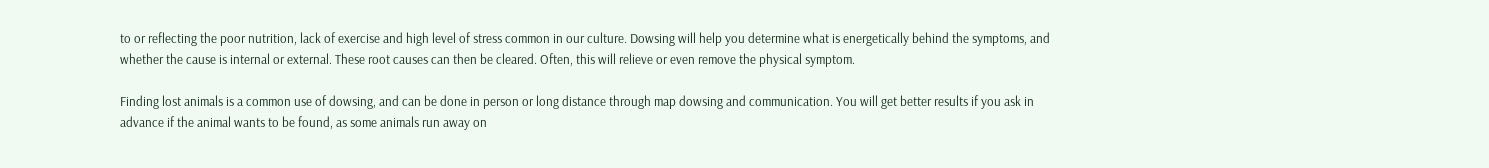to or reflecting the poor nutrition, lack of exercise and high level of stress common in our culture. Dowsing will help you determine what is energetically behind the symptoms, and whether the cause is internal or external. These root causes can then be cleared. Often, this will relieve or even remove the physical symptom.

Finding lost animals is a common use of dowsing, and can be done in person or long distance through map dowsing and communication. You will get better results if you ask in advance if the animal wants to be found, as some animals run away on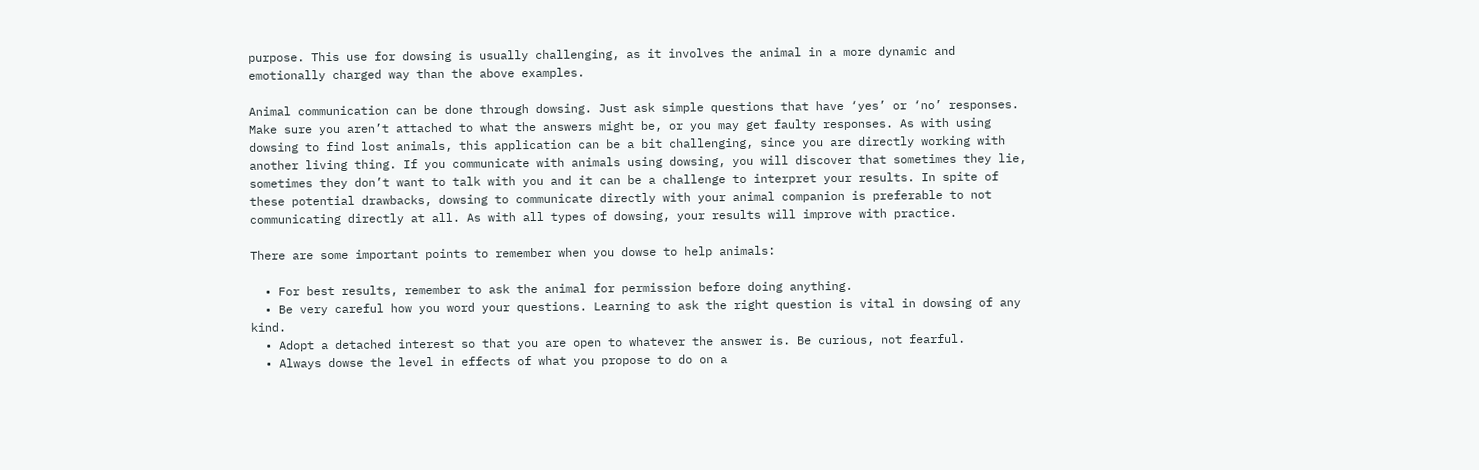purpose. This use for dowsing is usually challenging, as it involves the animal in a more dynamic and emotionally charged way than the above examples.

Animal communication can be done through dowsing. Just ask simple questions that have ‘yes’ or ‘no’ responses. Make sure you aren’t attached to what the answers might be, or you may get faulty responses. As with using dowsing to find lost animals, this application can be a bit challenging, since you are directly working with another living thing. If you communicate with animals using dowsing, you will discover that sometimes they lie, sometimes they don’t want to talk with you and it can be a challenge to interpret your results. In spite of these potential drawbacks, dowsing to communicate directly with your animal companion is preferable to not communicating directly at all. As with all types of dowsing, your results will improve with practice.

There are some important points to remember when you dowse to help animals:

  • For best results, remember to ask the animal for permission before doing anything.
  • Be very careful how you word your questions. Learning to ask the right question is vital in dowsing of any kind.
  • Adopt a detached interest so that you are open to whatever the answer is. Be curious, not fearful.
  • Always dowse the level in effects of what you propose to do on a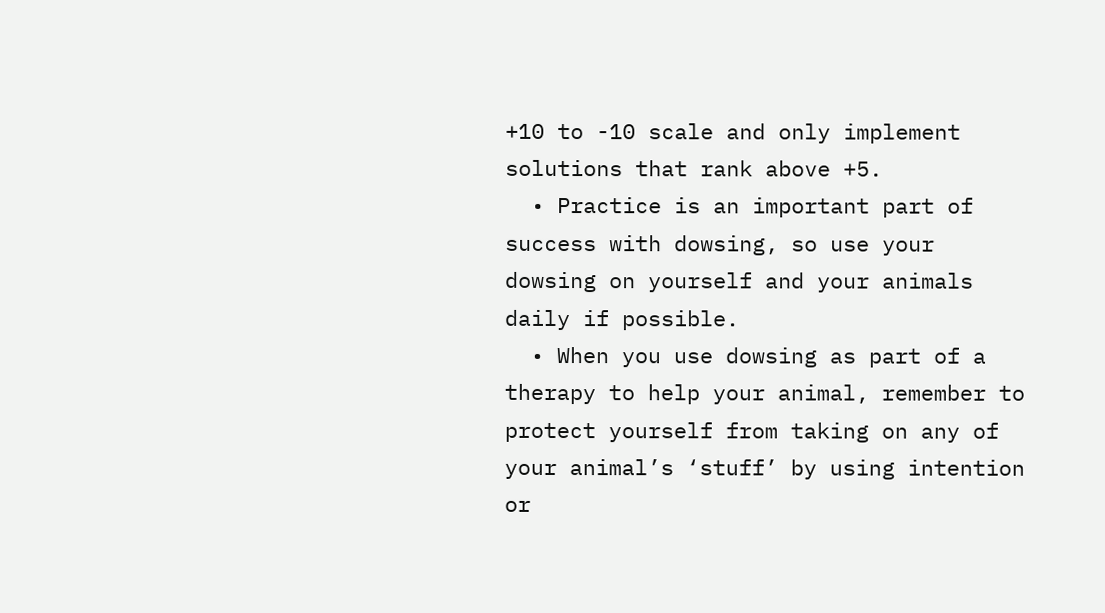+10 to -10 scale and only implement solutions that rank above +5.
  • Practice is an important part of success with dowsing, so use your dowsing on yourself and your animals daily if possible.
  • When you use dowsing as part of a therapy to help your animal, remember to protect yourself from taking on any of your animal’s ‘stuff’ by using intention or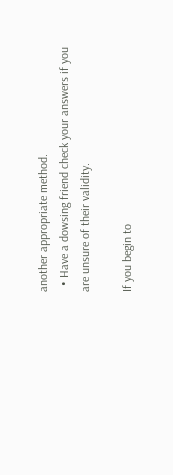another appropriate method.
  • Have a dowsing friend check your answers if you are unsure of their validity.

If you begin to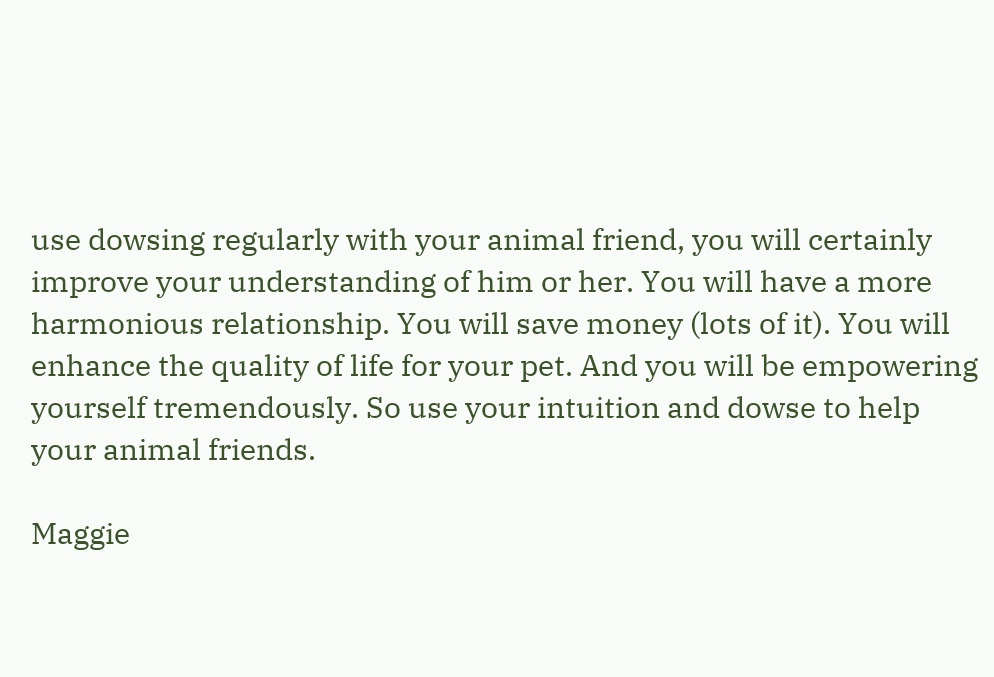use dowsing regularly with your animal friend, you will certainly improve your understanding of him or her. You will have a more harmonious relationship. You will save money (lots of it). You will enhance the quality of life for your pet. And you will be empowering yourself tremendously. So use your intuition and dowse to help your animal friends.

Maggie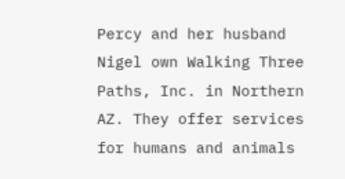Percy and her husband Nigel own Walking Three Paths, Inc. in Northern AZ. They offer services for humans and animals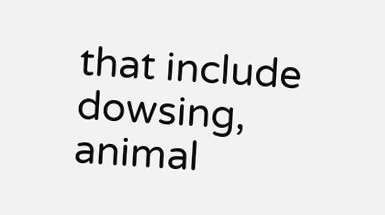that include dowsing, animal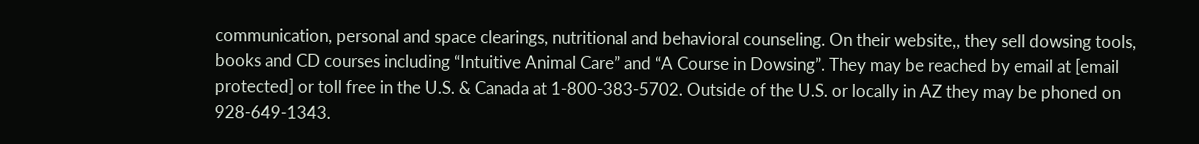communication, personal and space clearings, nutritional and behavioral counseling. On their website,, they sell dowsing tools, books and CD courses including “Intuitive Animal Care” and “A Course in Dowsing”. They may be reached by email at [email protected] or toll free in the U.S. & Canada at 1-800-383-5702. Outside of the U.S. or locally in AZ they may be phoned on 928-649-1343.